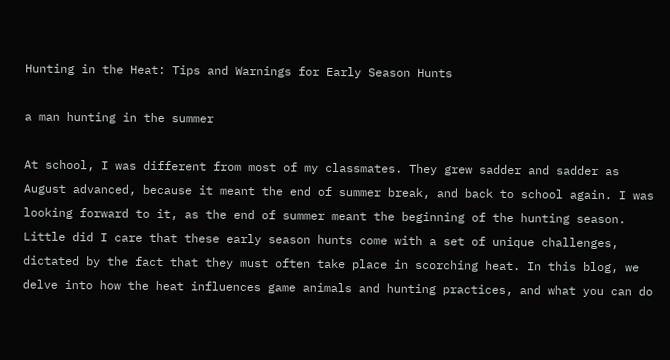Hunting in the Heat: Tips and Warnings for Early Season Hunts

a man hunting in the summer

At school, I was different from most of my classmates. They grew sadder and sadder as August advanced, because it meant the end of summer break, and back to school again. I was looking forward to it, as the end of summer meant the beginning of the hunting season. Little did I care that these early season hunts come with a set of unique challenges, dictated by the fact that they must often take place in scorching heat. In this blog, we delve into how the heat influences game animals and hunting practices, and what you can do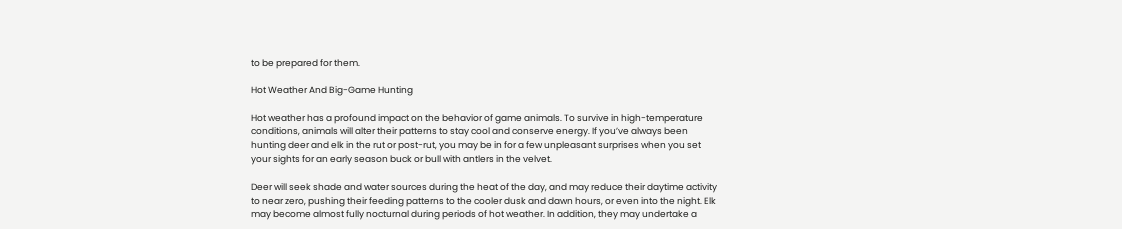to be prepared for them.

Hot Weather And Big-Game Hunting

Hot weather has a profound impact on the behavior of game animals. To survive in high-temperature conditions, animals will alter their patterns to stay cool and conserve energy. If you’ve always been hunting deer and elk in the rut or post-rut, you may be in for a few unpleasant surprises when you set your sights for an early season buck or bull with antlers in the velvet.

Deer will seek shade and water sources during the heat of the day, and may reduce their daytime activity to near zero, pushing their feeding patterns to the cooler dusk and dawn hours, or even into the night. Elk may become almost fully nocturnal during periods of hot weather. In addition, they may undertake a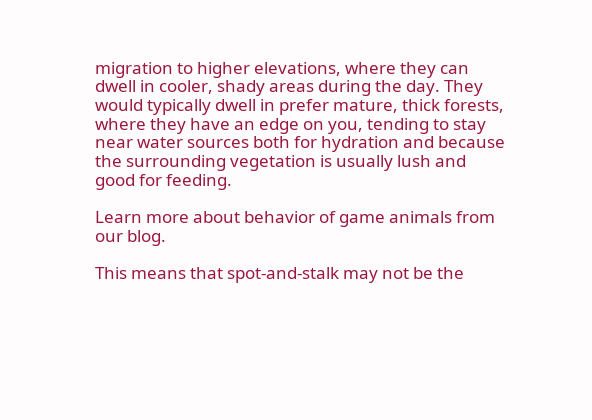migration to higher elevations, where they can dwell in cooler, shady areas during the day. They would typically dwell in prefer mature, thick forests, where they have an edge on you, tending to stay near water sources both for hydration and because the surrounding vegetation is usually lush and good for feeding.

Learn more about behavior of game animals from our blog.

This means that spot-and-stalk may not be the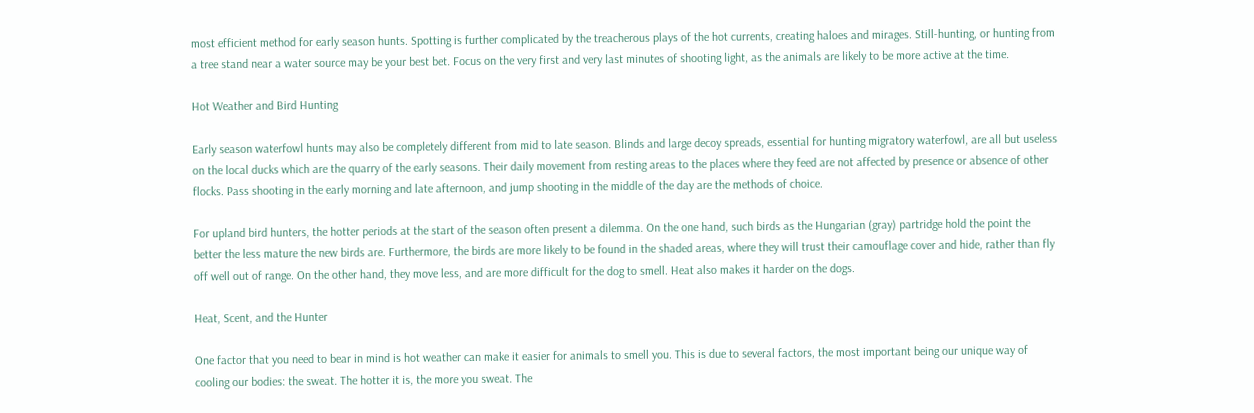most efficient method for early season hunts. Spotting is further complicated by the treacherous plays of the hot currents, creating haloes and mirages. Still-hunting, or hunting from a tree stand near a water source may be your best bet. Focus on the very first and very last minutes of shooting light, as the animals are likely to be more active at the time.

Hot Weather and Bird Hunting

Early season waterfowl hunts may also be completely different from mid to late season. Blinds and large decoy spreads, essential for hunting migratory waterfowl, are all but useless on the local ducks which are the quarry of the early seasons. Their daily movement from resting areas to the places where they feed are not affected by presence or absence of other flocks. Pass shooting in the early morning and late afternoon, and jump shooting in the middle of the day are the methods of choice.

For upland bird hunters, the hotter periods at the start of the season often present a dilemma. On the one hand, such birds as the Hungarian (gray) partridge hold the point the better the less mature the new birds are. Furthermore, the birds are more likely to be found in the shaded areas, where they will trust their camouflage cover and hide, rather than fly off well out of range. On the other hand, they move less, and are more difficult for the dog to smell. Heat also makes it harder on the dogs.

Heat, Scent, and the Hunter

One factor that you need to bear in mind is hot weather can make it easier for animals to smell you. This is due to several factors, the most important being our unique way of cooling our bodies: the sweat. The hotter it is, the more you sweat. The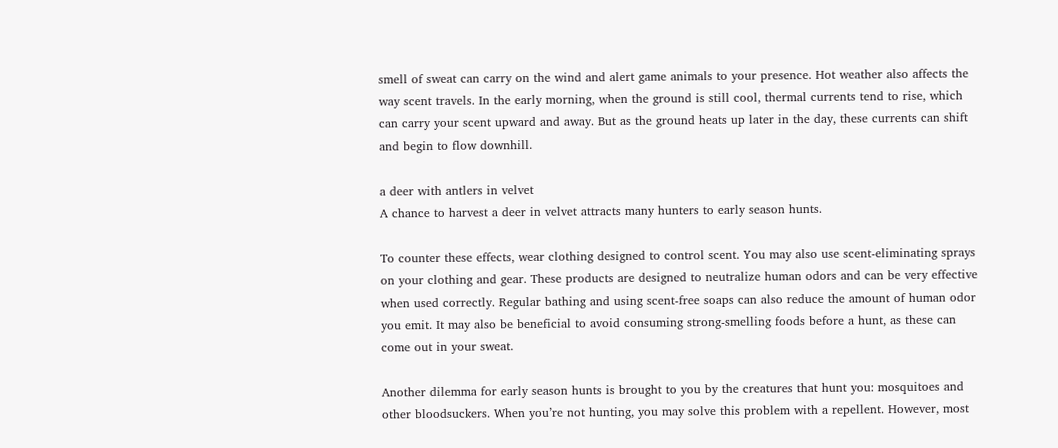smell of sweat can carry on the wind and alert game animals to your presence. Hot weather also affects the way scent travels. In the early morning, when the ground is still cool, thermal currents tend to rise, which can carry your scent upward and away. But as the ground heats up later in the day, these currents can shift and begin to flow downhill.

a deer with antlers in velvet
A chance to harvest a deer in velvet attracts many hunters to early season hunts.

To counter these effects, wear clothing designed to control scent. You may also use scent-eliminating sprays on your clothing and gear. These products are designed to neutralize human odors and can be very effective when used correctly. Regular bathing and using scent-free soaps can also reduce the amount of human odor you emit. It may also be beneficial to avoid consuming strong-smelling foods before a hunt, as these can come out in your sweat.

Another dilemma for early season hunts is brought to you by the creatures that hunt you: mosquitoes and other bloodsuckers. When you’re not hunting, you may solve this problem with a repellent. However, most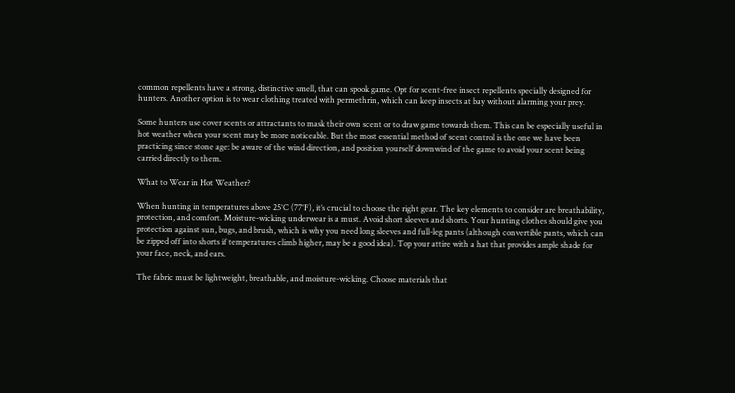common repellents have a strong, distinctive smell, that can spook game. Opt for scent-free insect repellents specially designed for hunters. Another option is to wear clothing treated with permethrin, which can keep insects at bay without alarming your prey.

Some hunters use cover scents or attractants to mask their own scent or to draw game towards them. This can be especially useful in hot weather when your scent may be more noticeable. But the most essential method of scent control is the one we have been practicing since stone age: be aware of the wind direction, and position yourself downwind of the game to avoid your scent being carried directly to them.

What to Wear in Hot Weather?

When hunting in temperatures above 25°C (77°F), it’s crucial to choose the right gear. The key elements to consider are breathability, protection, and comfort. Moisture-wicking underwear is a must. Avoid short sleeves and shorts. Your hunting clothes should give you protection against sun, bugs, and brush, which is why you need long sleeves and full-leg pants (although convertible pants, which can be zipped off into shorts if temperatures climb higher, may be a good idea). Top your attire with a hat that provides ample shade for your face, neck, and ears.

The fabric must be lightweight, breathable, and moisture-wicking. Choose materials that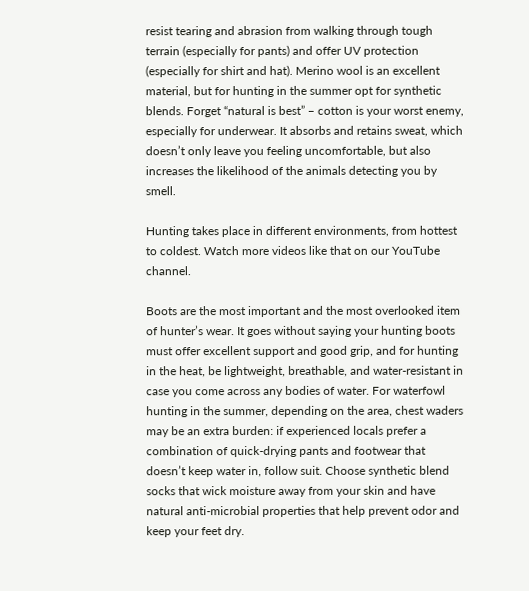resist tearing and abrasion from walking through tough terrain (especially for pants) and offer UV protection (especially for shirt and hat). Merino wool is an excellent material, but for hunting in the summer opt for synthetic blends. Forget “natural is best” – cotton is your worst enemy, especially for underwear. It absorbs and retains sweat, which doesn’t only leave you feeling uncomfortable, but also increases the likelihood of the animals detecting you by smell.

Hunting takes place in different environments, from hottest to coldest. Watch more videos like that on our YouTube channel.

Boots are the most important and the most overlooked item of hunter’s wear. It goes without saying your hunting boots must offer excellent support and good grip, and for hunting in the heat, be lightweight, breathable, and water-resistant in case you come across any bodies of water. For waterfowl hunting in the summer, depending on the area, chest waders may be an extra burden: if experienced locals prefer a combination of quick-drying pants and footwear that doesn’t keep water in, follow suit. Choose synthetic blend socks that wick moisture away from your skin and have natural anti-microbial properties that help prevent odor and keep your feet dry.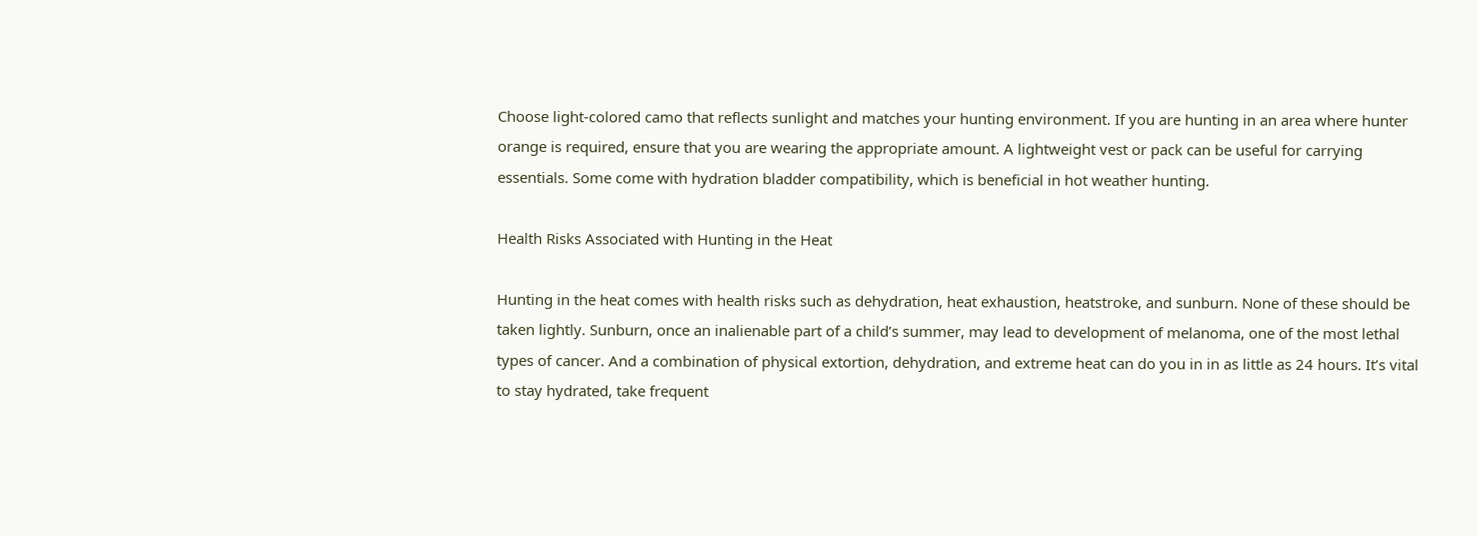Choose light-colored camo that reflects sunlight and matches your hunting environment. If you are hunting in an area where hunter orange is required, ensure that you are wearing the appropriate amount. A lightweight vest or pack can be useful for carrying essentials. Some come with hydration bladder compatibility, which is beneficial in hot weather hunting.

Health Risks Associated with Hunting in the Heat

Hunting in the heat comes with health risks such as dehydration, heat exhaustion, heatstroke, and sunburn. None of these should be taken lightly. Sunburn, once an inalienable part of a child’s summer, may lead to development of melanoma, one of the most lethal types of cancer. And a combination of physical extortion, dehydration, and extreme heat can do you in in as little as 24 hours. It’s vital to stay hydrated, take frequent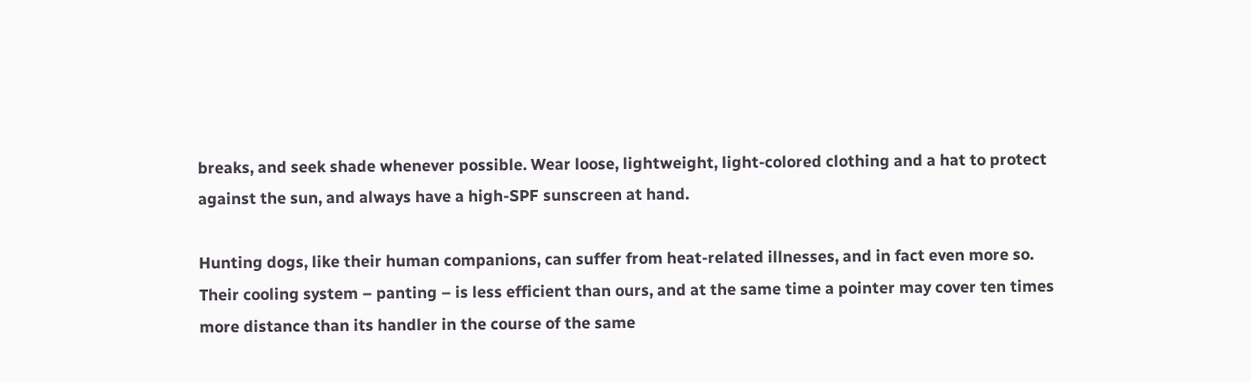breaks, and seek shade whenever possible. Wear loose, lightweight, light-colored clothing and a hat to protect against the sun, and always have a high-SPF sunscreen at hand.

Hunting dogs, like their human companions, can suffer from heat-related illnesses, and in fact even more so. Their cooling system – panting – is less efficient than ours, and at the same time a pointer may cover ten times more distance than its handler in the course of the same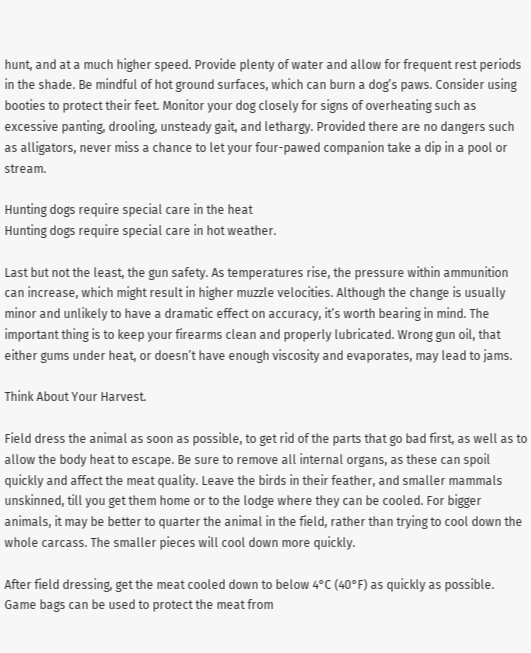hunt, and at a much higher speed. Provide plenty of water and allow for frequent rest periods in the shade. Be mindful of hot ground surfaces, which can burn a dog’s paws. Consider using booties to protect their feet. Monitor your dog closely for signs of overheating such as excessive panting, drooling, unsteady gait, and lethargy. Provided there are no dangers such as alligators, never miss a chance to let your four-pawed companion take a dip in a pool or stream.

Hunting dogs require special care in the heat
Hunting dogs require special care in hot weather.

Last but not the least, the gun safety. As temperatures rise, the pressure within ammunition can increase, which might result in higher muzzle velocities. Although the change is usually minor and unlikely to have a dramatic effect on accuracy, it’s worth bearing in mind. The important thing is to keep your firearms clean and properly lubricated. Wrong gun oil, that either gums under heat, or doesn’t have enough viscosity and evaporates, may lead to jams.

Think About Your Harvest.

Field dress the animal as soon as possible, to get rid of the parts that go bad first, as well as to allow the body heat to escape. Be sure to remove all internal organs, as these can spoil quickly and affect the meat quality. Leave the birds in their feather, and smaller mammals unskinned, till you get them home or to the lodge where they can be cooled. For bigger animals, it may be better to quarter the animal in the field, rather than trying to cool down the whole carcass. The smaller pieces will cool down more quickly.

After field dressing, get the meat cooled down to below 4°C (40°F) as quickly as possible. Game bags can be used to protect the meat from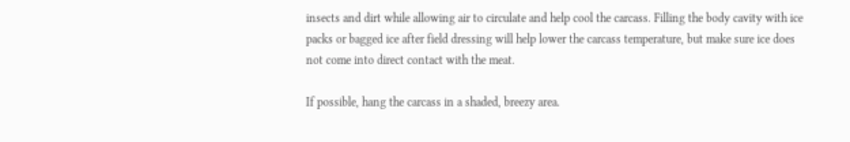insects and dirt while allowing air to circulate and help cool the carcass. Filling the body cavity with ice packs or bagged ice after field dressing will help lower the carcass temperature, but make sure ice does not come into direct contact with the meat.

If possible, hang the carcass in a shaded, breezy area.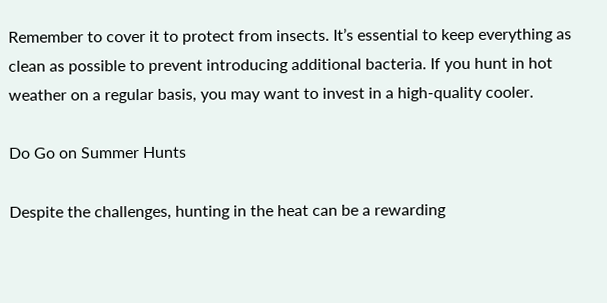Remember to cover it to protect from insects. It’s essential to keep everything as clean as possible to prevent introducing additional bacteria. If you hunt in hot weather on a regular basis, you may want to invest in a high-quality cooler.

Do Go on Summer Hunts

Despite the challenges, hunting in the heat can be a rewarding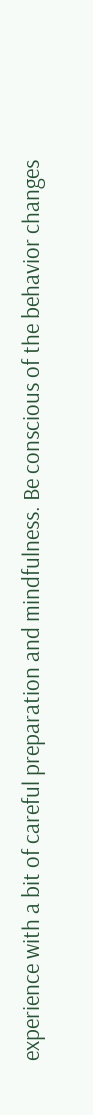experience with a bit of careful preparation and mindfulness. Be conscious of the behavior changes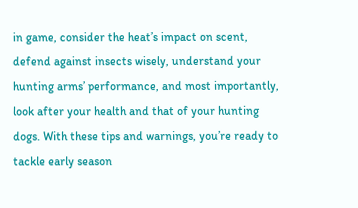in game, consider the heat’s impact on scent, defend against insects wisely, understand your hunting arms’ performance, and most importantly, look after your health and that of your hunting dogs. With these tips and warnings, you’re ready to tackle early season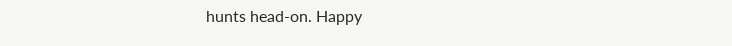hunts head-on. Happy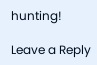hunting!

Leave a Reply